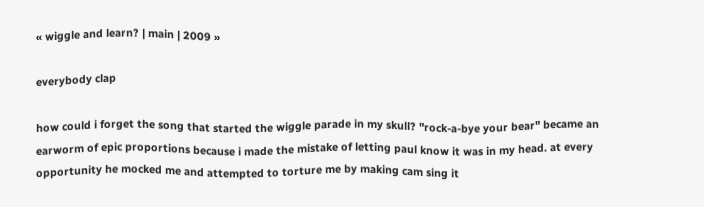« wiggle and learn? | main | 2009 »

everybody clap

how could i forget the song that started the wiggle parade in my skull? "rock-a-bye your bear" became an earworm of epic proportions because i made the mistake of letting paul know it was in my head. at every opportunity he mocked me and attempted to torture me by making cam sing it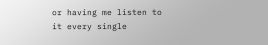or having me listen to it every single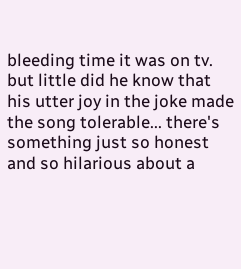bleeding time it was on tv. but little did he know that his utter joy in the joke made the song tolerable... there's something just so honest and so hilarious about a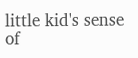little kid's sense of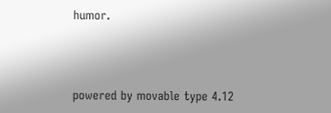humor.



powered by movable type 4.12